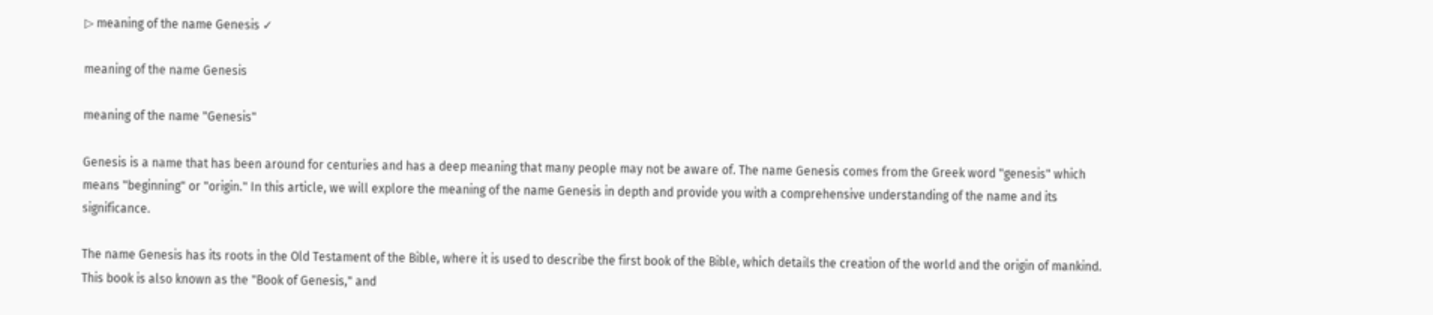▷ meaning of the name Genesis ✓

meaning of the name Genesis

meaning of the name "Genesis"

Genesis is a name that has been around for centuries and has a deep meaning that many people may not be aware of. The name Genesis comes from the Greek word "genesis" which means "beginning" or "origin." In this article, we will explore the meaning of the name Genesis in depth and provide you with a comprehensive understanding of the name and its significance.

The name Genesis has its roots in the Old Testament of the Bible, where it is used to describe the first book of the Bible, which details the creation of the world and the origin of mankind. This book is also known as the "Book of Genesis," and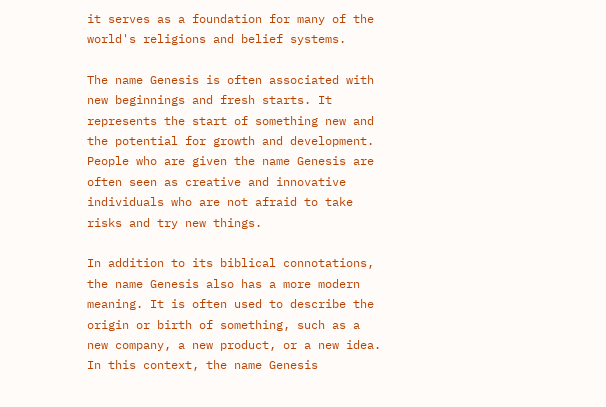it serves as a foundation for many of the world's religions and belief systems.

The name Genesis is often associated with new beginnings and fresh starts. It represents the start of something new and the potential for growth and development. People who are given the name Genesis are often seen as creative and innovative individuals who are not afraid to take risks and try new things.

In addition to its biblical connotations, the name Genesis also has a more modern meaning. It is often used to describe the origin or birth of something, such as a new company, a new product, or a new idea. In this context, the name Genesis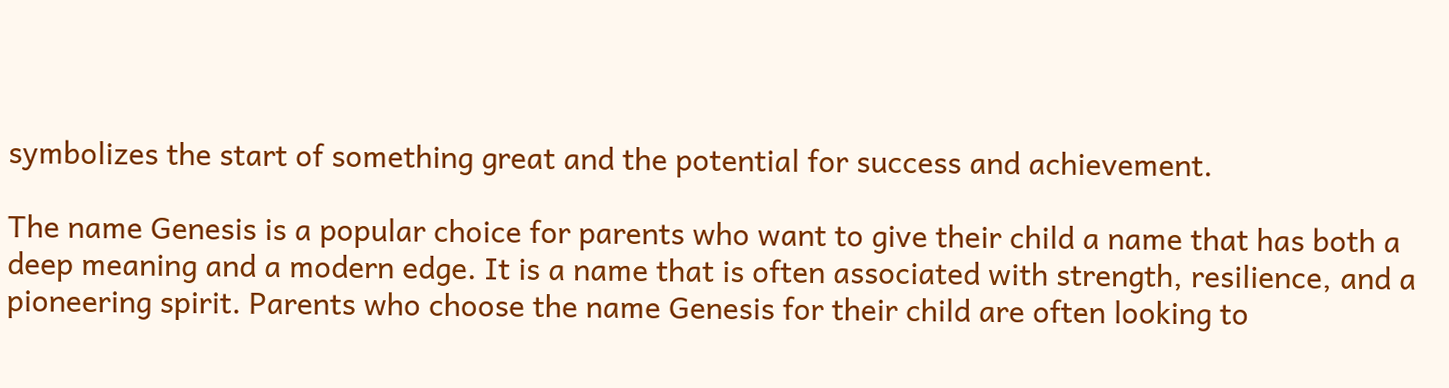symbolizes the start of something great and the potential for success and achievement.

The name Genesis is a popular choice for parents who want to give their child a name that has both a deep meaning and a modern edge. It is a name that is often associated with strength, resilience, and a pioneering spirit. Parents who choose the name Genesis for their child are often looking to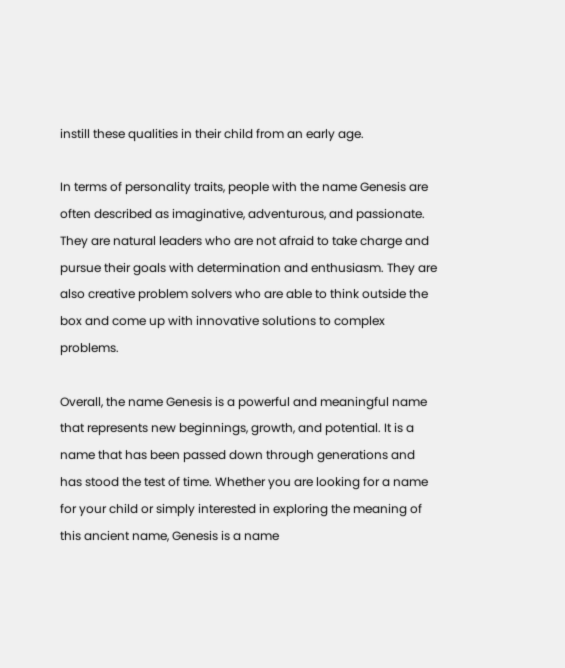instill these qualities in their child from an early age.

In terms of personality traits, people with the name Genesis are often described as imaginative, adventurous, and passionate. They are natural leaders who are not afraid to take charge and pursue their goals with determination and enthusiasm. They are also creative problem solvers who are able to think outside the box and come up with innovative solutions to complex problems.

Overall, the name Genesis is a powerful and meaningful name that represents new beginnings, growth, and potential. It is a name that has been passed down through generations and has stood the test of time. Whether you are looking for a name for your child or simply interested in exploring the meaning of this ancient name, Genesis is a name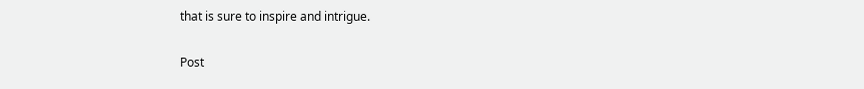that is sure to inspire and intrigue.

Post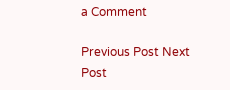a Comment

Previous Post Next Post